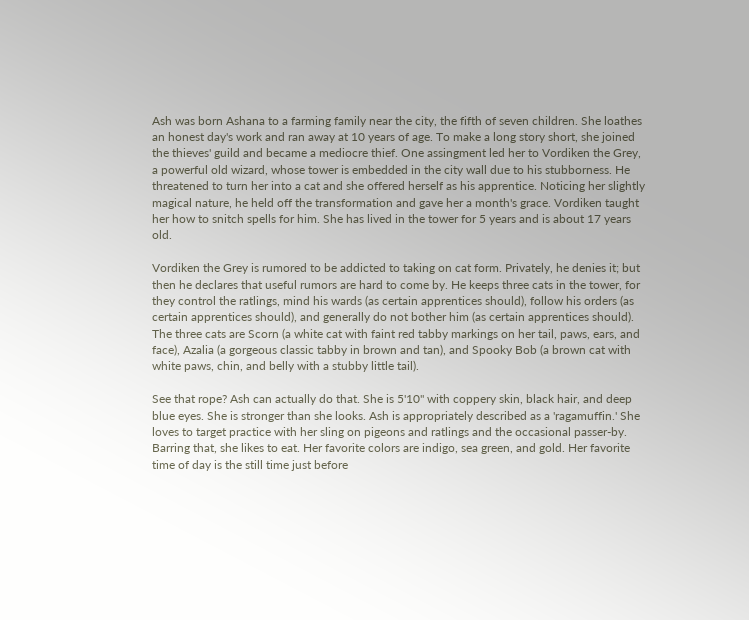Ash was born Ashana to a farming family near the city, the fifth of seven children. She loathes an honest day's work and ran away at 10 years of age. To make a long story short, she joined the thieves' guild and became a mediocre thief. One assingment led her to Vordiken the Grey, a powerful old wizard, whose tower is embedded in the city wall due to his stubborness. He threatened to turn her into a cat and she offered herself as his apprentice. Noticing her slightly magical nature, he held off the transformation and gave her a month's grace. Vordiken taught her how to snitch spells for him. She has lived in the tower for 5 years and is about 17 years old.

Vordiken the Grey is rumored to be addicted to taking on cat form. Privately, he denies it; but then he declares that useful rumors are hard to come by. He keeps three cats in the tower, for they control the ratlings, mind his wards (as certain apprentices should), follow his orders (as certain apprentices should), and generally do not bother him (as certain apprentices should). The three cats are Scorn (a white cat with faint red tabby markings on her tail, paws, ears, and face), Azalia (a gorgeous classic tabby in brown and tan), and Spooky Bob (a brown cat with white paws, chin, and belly with a stubby little tail).

See that rope? Ash can actually do that. She is 5'10" with coppery skin, black hair, and deep blue eyes. She is stronger than she looks. Ash is appropriately described as a 'ragamuffin.' She loves to target practice with her sling on pigeons and ratlings and the occasional passer-by. Barring that, she likes to eat. Her favorite colors are indigo, sea green, and gold. Her favorite time of day is the still time just before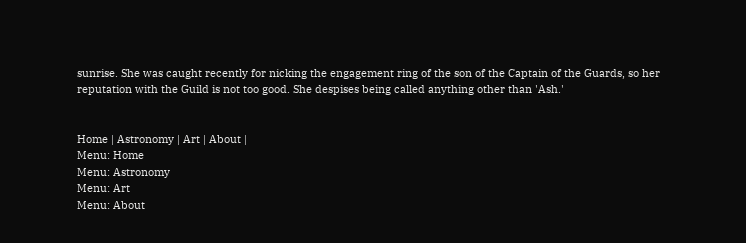sunrise. She was caught recently for nicking the engagement ring of the son of the Captain of the Guards, so her reputation with the Guild is not too good. She despises being called anything other than 'Ash.'


Home | Astronomy | Art | About |
Menu: Home
Menu: Astronomy
Menu: Art
Menu: About